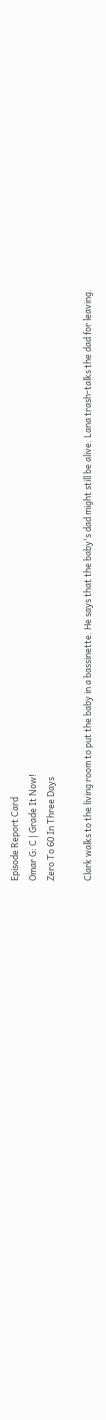Episode Report Card
Omar G: C | Grade It Now!
Zero To 60 In Three Days

Clark walks to the living room to put the baby in a bassinette. He says that the baby's dad might still be alive. Lana trash-talks the dad for leaving.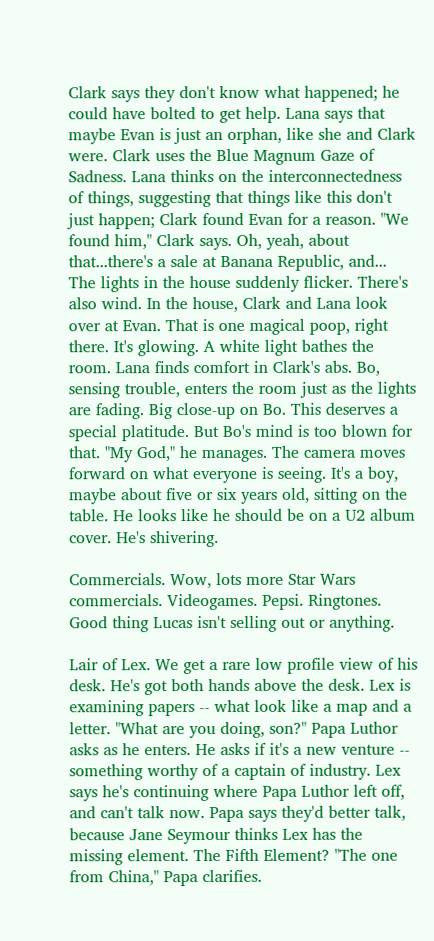Clark says they don't know what happened; he could have bolted to get help. Lana says that maybe Evan is just an orphan, like she and Clark were. Clark uses the Blue Magnum Gaze of Sadness. Lana thinks on the interconnectedness of things, suggesting that things like this don't just happen; Clark found Evan for a reason. "We found him," Clark says. Oh, yeah, about that...there's a sale at Banana Republic, and... The lights in the house suddenly flicker. There's also wind. In the house, Clark and Lana look over at Evan. That is one magical poop, right there. It's glowing. A white light bathes the room. Lana finds comfort in Clark's abs. Bo, sensing trouble, enters the room just as the lights are fading. Big close-up on Bo. This deserves a special platitude. But Bo's mind is too blown for that. "My God," he manages. The camera moves forward on what everyone is seeing. It's a boy, maybe about five or six years old, sitting on the table. He looks like he should be on a U2 album cover. He's shivering.

Commercials. Wow, lots more Star Wars commercials. Videogames. Pepsi. Ringtones. Good thing Lucas isn't selling out or anything.

Lair of Lex. We get a rare low profile view of his desk. He's got both hands above the desk. Lex is examining papers -- what look like a map and a letter. "What are you doing, son?" Papa Luthor asks as he enters. He asks if it's a new venture -- something worthy of a captain of industry. Lex says he's continuing where Papa Luthor left off, and can't talk now. Papa says they'd better talk, because Jane Seymour thinks Lex has the missing element. The Fifth Element? "The one from China," Papa clarifies.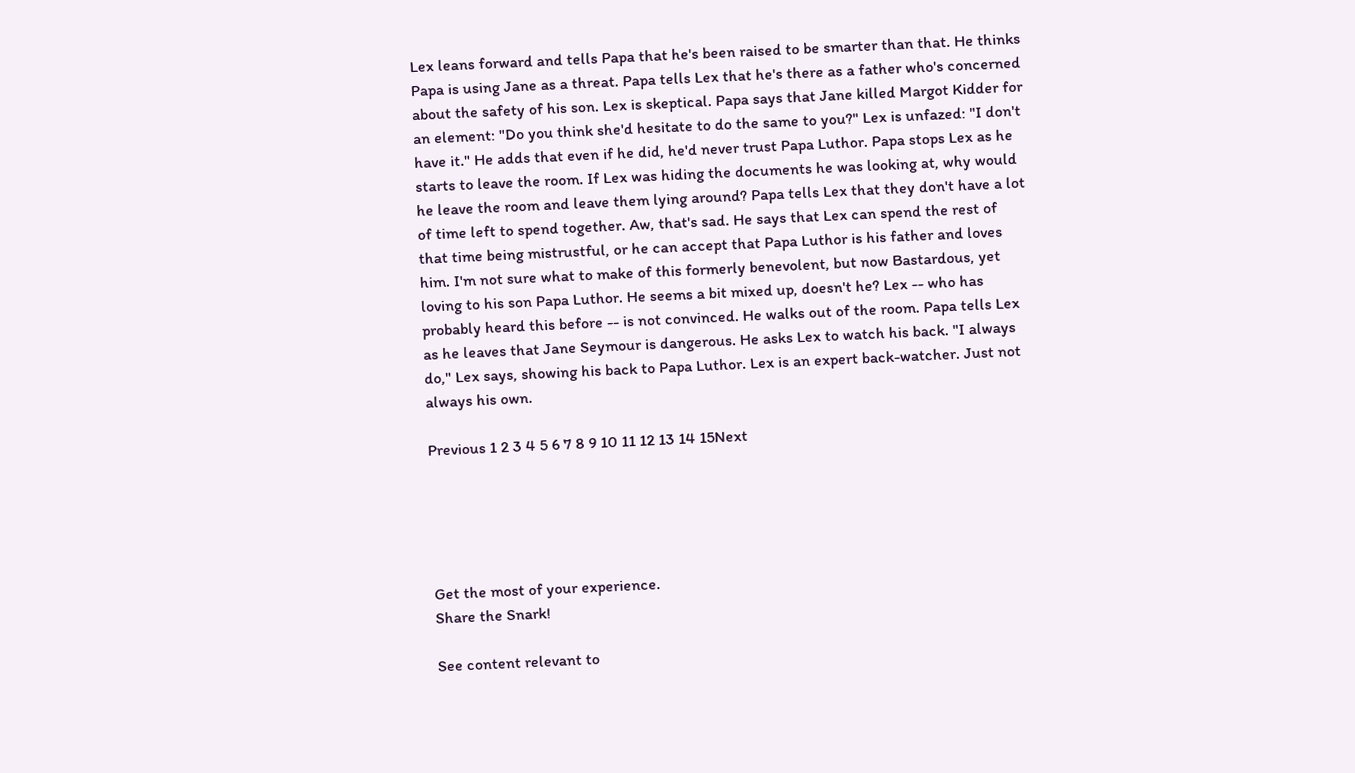Lex leans forward and tells Papa that he's been raised to be smarter than that. He thinks Papa is using Jane as a threat. Papa tells Lex that he's there as a father who's concerned about the safety of his son. Lex is skeptical. Papa says that Jane killed Margot Kidder for an element: "Do you think she'd hesitate to do the same to you?" Lex is unfazed: "I don't have it." He adds that even if he did, he'd never trust Papa Luthor. Papa stops Lex as he starts to leave the room. If Lex was hiding the documents he was looking at, why would he leave the room and leave them lying around? Papa tells Lex that they don't have a lot of time left to spend together. Aw, that's sad. He says that Lex can spend the rest of that time being mistrustful, or he can accept that Papa Luthor is his father and loves him. I'm not sure what to make of this formerly benevolent, but now Bastardous, yet loving to his son Papa Luthor. He seems a bit mixed up, doesn't he? Lex -- who has probably heard this before -- is not convinced. He walks out of the room. Papa tells Lex as he leaves that Jane Seymour is dangerous. He asks Lex to watch his back. "I always do," Lex says, showing his back to Papa Luthor. Lex is an expert back-watcher. Just not always his own.

Previous 1 2 3 4 5 6 7 8 9 10 11 12 13 14 15Next





Get the most of your experience.
Share the Snark!

See content relevant to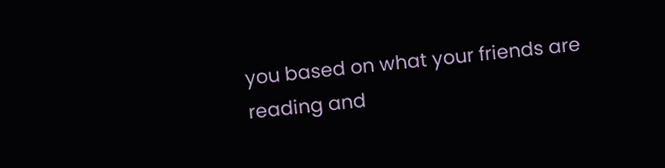you based on what your friends are reading and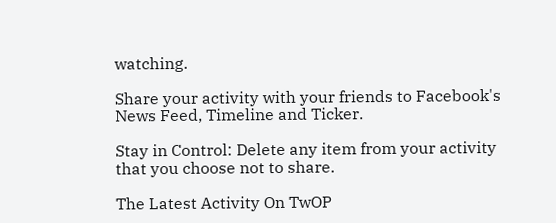watching.

Share your activity with your friends to Facebook's News Feed, Timeline and Ticker.

Stay in Control: Delete any item from your activity that you choose not to share.

The Latest Activity On TwOP